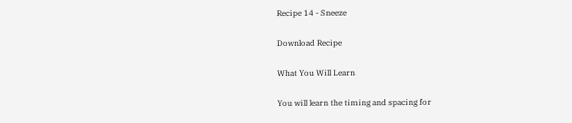Recipe 14 - Sneeze

Download Recipe

What You Will Learn

You will learn the timing and spacing for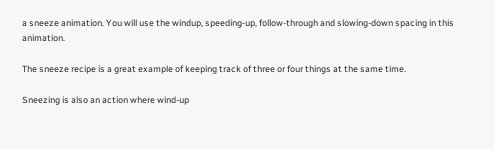a sneeze animation. You will use the windup, speeding-up, follow-through and slowing-down spacing in this animation.

The sneeze recipe is a great example of keeping track of three or four things at the same time.

Sneezing is also an action where wind-up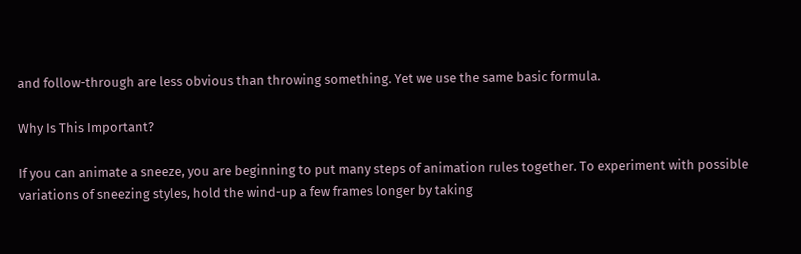and follow-through are less obvious than throwing something. Yet we use the same basic formula.

Why Is This Important?

If you can animate a sneeze, you are beginning to put many steps of animation rules together. To experiment with possible variations of sneezing styles, hold the wind-up a few frames longer by taking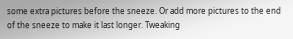some extra pictures before the sneeze. Or add more pictures to the end of the sneeze to make it last longer. Tweaking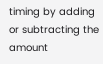timing by adding or subtracting the amount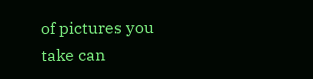of pictures you take can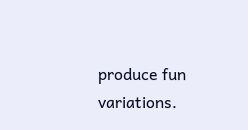produce fun variations.